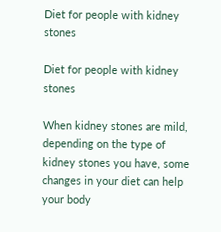Diet for people with kidney stones

Diet for people with kidney stones

When kidney stones are mild, depending on the type of kidney stones you have, some changes in your diet can help your body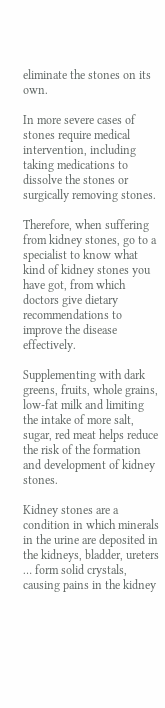eliminate the stones on its own.

In more severe cases of stones require medical intervention, including taking medications to dissolve the stones or surgically removing stones.

Therefore, when suffering from kidney stones, go to a specialist to know what kind of kidney stones you have got, from which doctors give dietary recommendations to improve the disease effectively.

Supplementing with dark greens, fruits, whole grains, low-fat milk and limiting the intake of more salt, sugar, red meat helps reduce the risk of the formation and development of kidney stones.

Kidney stones are a condition in which minerals in the urine are deposited in the kidneys, bladder, ureters … form solid crystals, causing pains in the kidney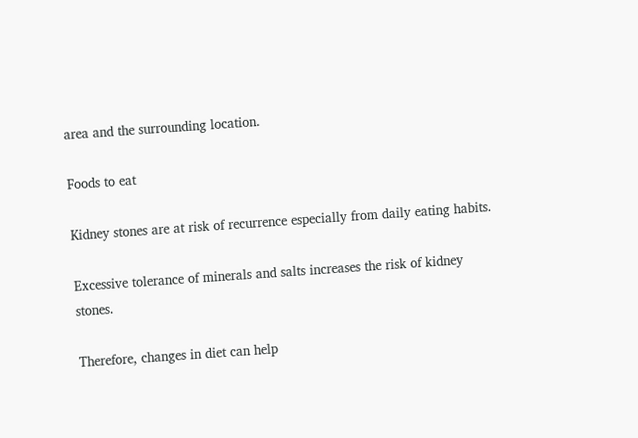area and the surrounding location.

Foods to eat

Kidney stones are at risk of recurrence especially from daily eating habits.

Excessive tolerance of minerals and salts increases the risk of kidney stones.

Therefore, changes in diet can help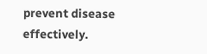prevent disease effectively.